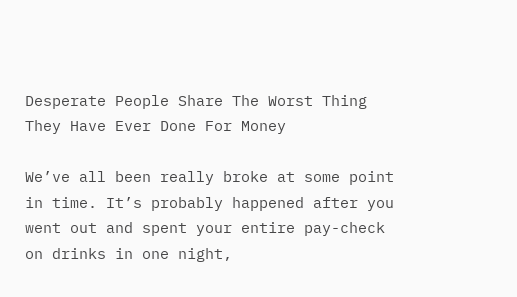Desperate People Share The Worst Thing They Have Ever Done For Money

We’ve all been really broke at some point in time. It’s probably happened after you went out and spent your entire pay-check on drinks in one night,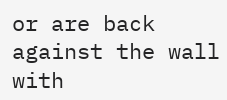or are back against the wall with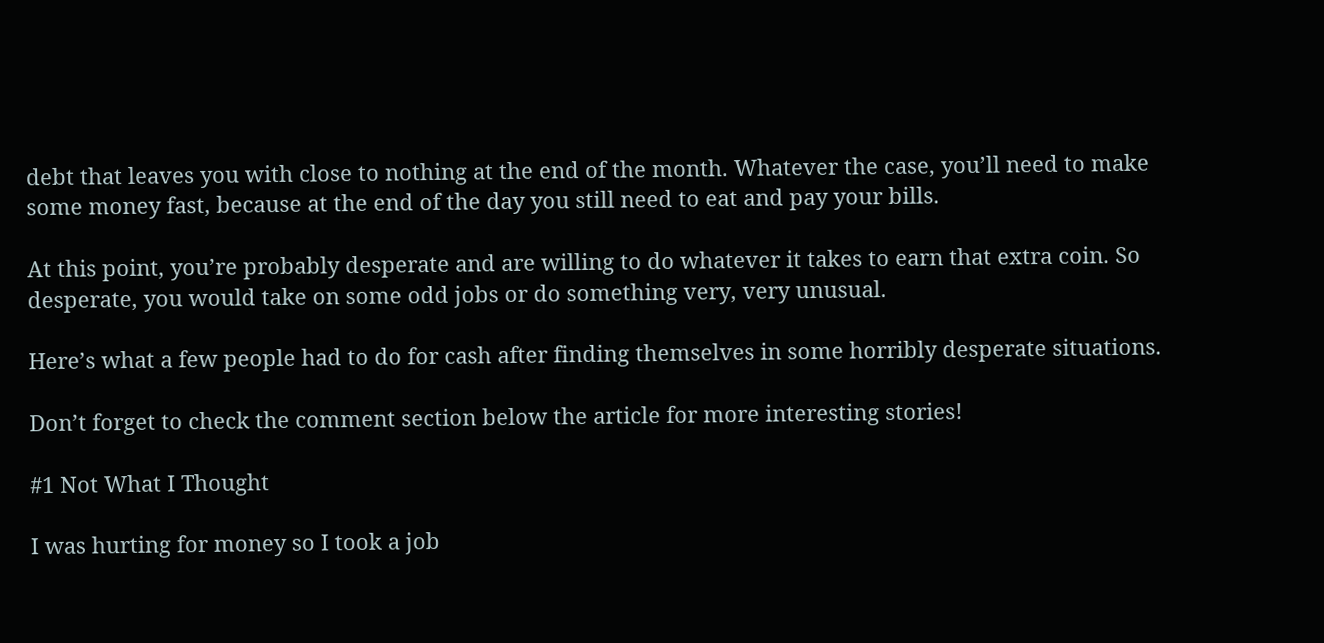debt that leaves you with close to nothing at the end of the month. Whatever the case, you’ll need to make some money fast, because at the end of the day you still need to eat and pay your bills.

At this point, you’re probably desperate and are willing to do whatever it takes to earn that extra coin. So desperate, you would take on some odd jobs or do something very, very unusual.

Here’s what a few people had to do for cash after finding themselves in some horribly desperate situations.

Don’t forget to check the comment section below the article for more interesting stories!

#1 Not What I Thought

I was hurting for money so I took a job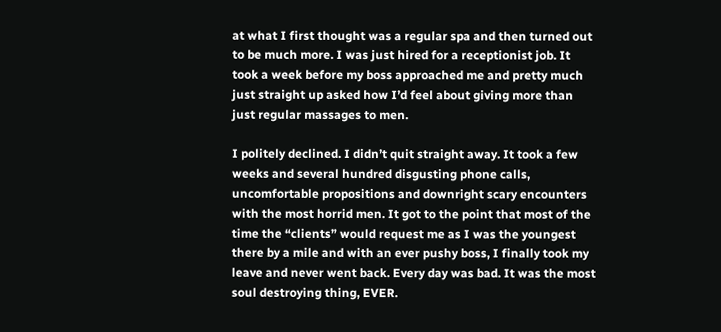at what I first thought was a regular spa and then turned out to be much more. I was just hired for a receptionist job. It took a week before my boss approached me and pretty much just straight up asked how I’d feel about giving more than just regular massages to men.

I politely declined. I didn’t quit straight away. It took a few weeks and several hundred disgusting phone calls, uncomfortable propositions and downright scary encounters with the most horrid men. It got to the point that most of the time the “clients” would request me as I was the youngest there by a mile and with an ever pushy boss, I finally took my leave and never went back. Every day was bad. It was the most soul destroying thing, EVER.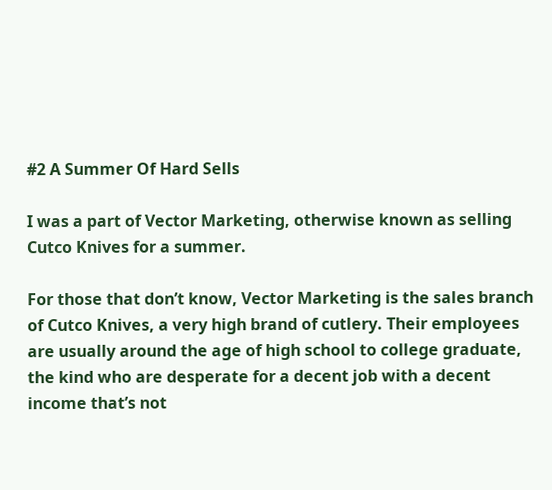#2 A Summer Of Hard Sells

I was a part of Vector Marketing, otherwise known as selling Cutco Knives for a summer.

For those that don’t know, Vector Marketing is the sales branch of Cutco Knives, a very high brand of cutlery. Their employees are usually around the age of high school to college graduate, the kind who are desperate for a decent job with a decent income that’s not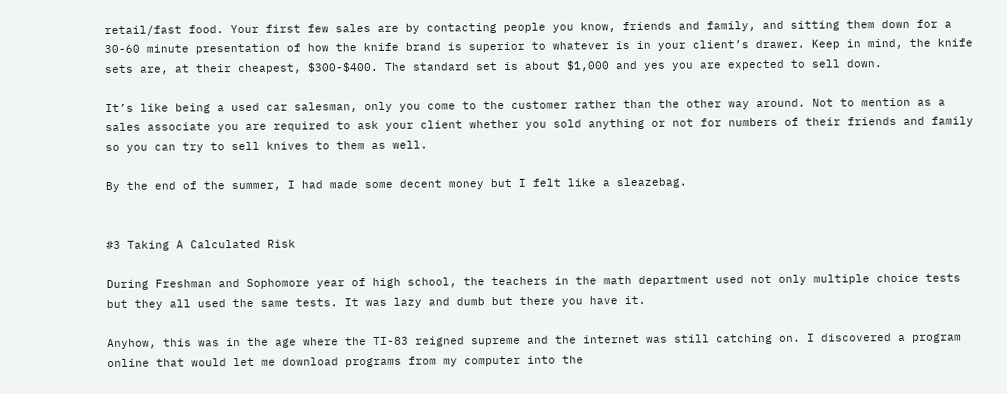retail/fast food. Your first few sales are by contacting people you know, friends and family, and sitting them down for a 30-60 minute presentation of how the knife brand is superior to whatever is in your client’s drawer. Keep in mind, the knife sets are, at their cheapest, $300-$400. The standard set is about $1,000 and yes you are expected to sell down.

It’s like being a used car salesman, only you come to the customer rather than the other way around. Not to mention as a sales associate you are required to ask your client whether you sold anything or not for numbers of their friends and family so you can try to sell knives to them as well.

By the end of the summer, I had made some decent money but I felt like a sleazebag.


#3 Taking A Calculated Risk

During Freshman and Sophomore year of high school, the teachers in the math department used not only multiple choice tests but they all used the same tests. It was lazy and dumb but there you have it.

Anyhow, this was in the age where the TI-83 reigned supreme and the internet was still catching on. I discovered a program online that would let me download programs from my computer into the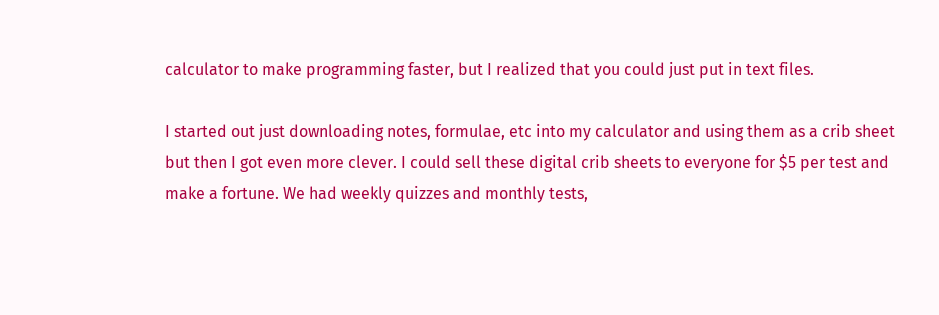calculator to make programming faster, but I realized that you could just put in text files.

I started out just downloading notes, formulae, etc into my calculator and using them as a crib sheet but then I got even more clever. I could sell these digital crib sheets to everyone for $5 per test and make a fortune. We had weekly quizzes and monthly tests,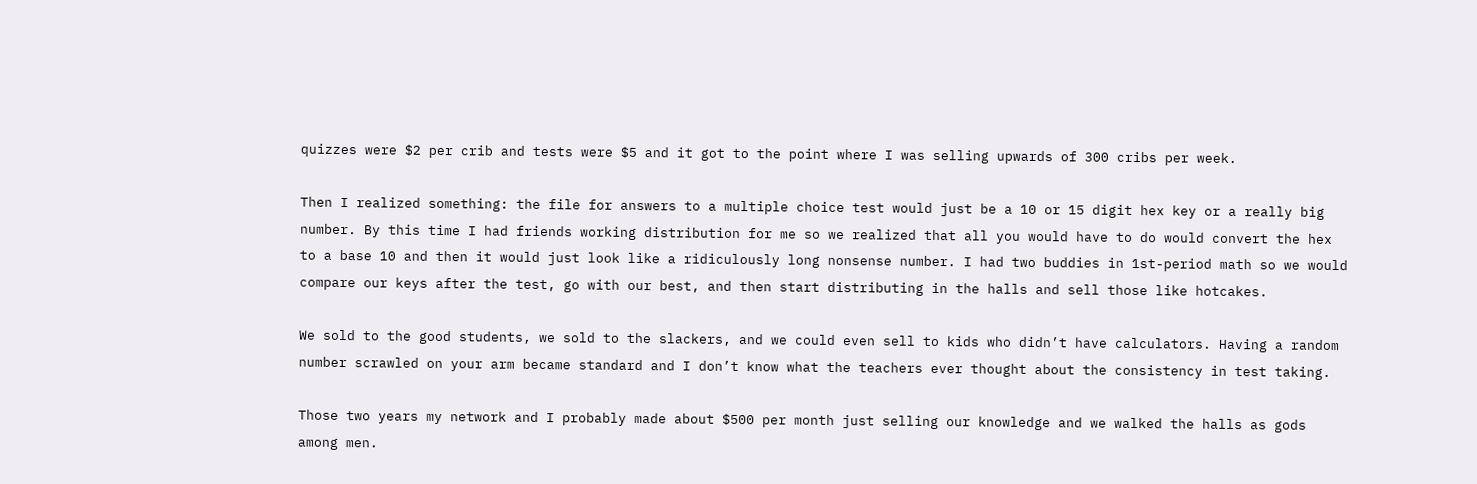quizzes were $2 per crib and tests were $5 and it got to the point where I was selling upwards of 300 cribs per week.

Then I realized something: the file for answers to a multiple choice test would just be a 10 or 15 digit hex key or a really big number. By this time I had friends working distribution for me so we realized that all you would have to do would convert the hex to a base 10 and then it would just look like a ridiculously long nonsense number. I had two buddies in 1st-period math so we would compare our keys after the test, go with our best, and then start distributing in the halls and sell those like hotcakes.

We sold to the good students, we sold to the slackers, and we could even sell to kids who didn’t have calculators. Having a random number scrawled on your arm became standard and I don’t know what the teachers ever thought about the consistency in test taking.

Those two years my network and I probably made about $500 per month just selling our knowledge and we walked the halls as gods among men.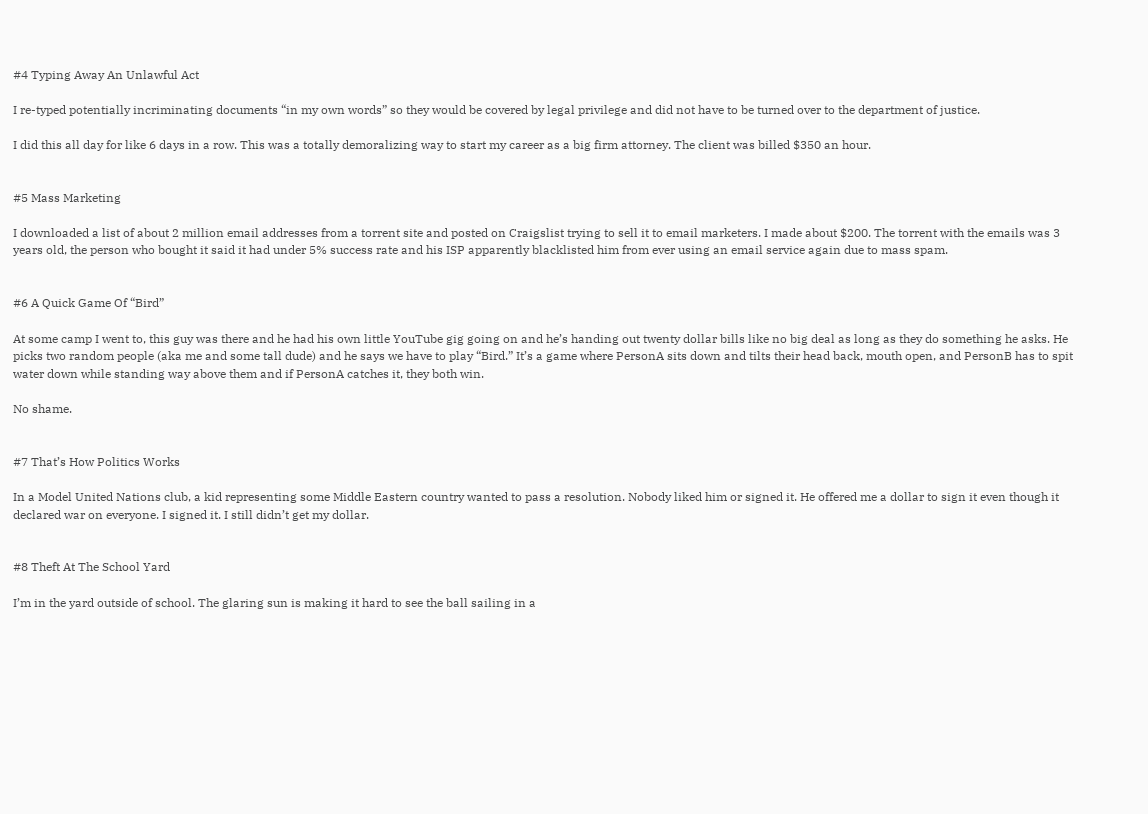#4 Typing Away An Unlawful Act

I re-typed potentially incriminating documents “in my own words” so they would be covered by legal privilege and did not have to be turned over to the department of justice.

I did this all day for like 6 days in a row. This was a totally demoralizing way to start my career as a big firm attorney. The client was billed $350 an hour.


#5 Mass Marketing

I downloaded a list of about 2 million email addresses from a torrent site and posted on Craigslist trying to sell it to email marketers. I made about $200. The torrent with the emails was 3 years old, the person who bought it said it had under 5% success rate and his ISP apparently blacklisted him from ever using an email service again due to mass spam.


#6 A Quick Game Of “Bird”

At some camp I went to, this guy was there and he had his own little YouTube gig going on and he’s handing out twenty dollar bills like no big deal as long as they do something he asks. He picks two random people (aka me and some tall dude) and he says we have to play “Bird.” It’s a game where PersonA sits down and tilts their head back, mouth open, and PersonB has to spit water down while standing way above them and if PersonA catches it, they both win.

No shame.


#7 That’s How Politics Works

In a Model United Nations club, a kid representing some Middle Eastern country wanted to pass a resolution. Nobody liked him or signed it. He offered me a dollar to sign it even though it declared war on everyone. I signed it. I still didn’t get my dollar.


#8 Theft At The School Yard

I’m in the yard outside of school. The glaring sun is making it hard to see the ball sailing in a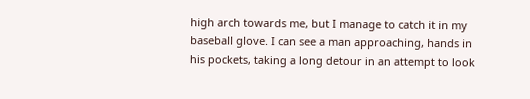high arch towards me, but I manage to catch it in my baseball glove. I can see a man approaching, hands in his pockets, taking a long detour in an attempt to look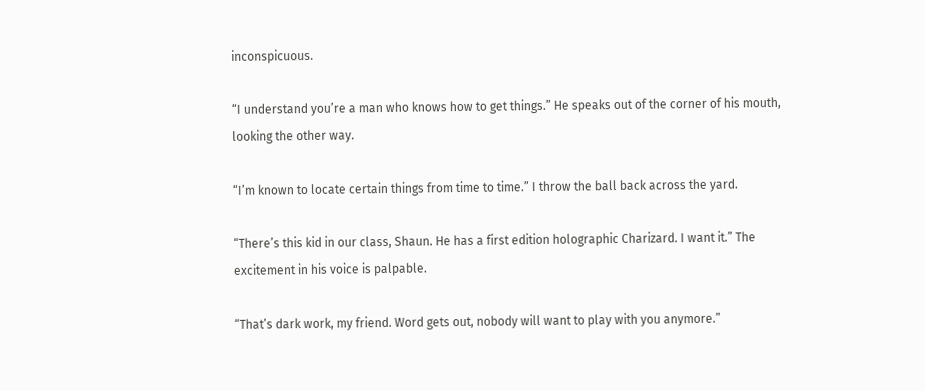inconspicuous.

“I understand you’re a man who knows how to get things.” He speaks out of the corner of his mouth, looking the other way.

“I’m known to locate certain things from time to time.” I throw the ball back across the yard.

“There’s this kid in our class, Shaun. He has a first edition holographic Charizard. I want it.” The excitement in his voice is palpable.

“That’s dark work, my friend. Word gets out, nobody will want to play with you anymore.”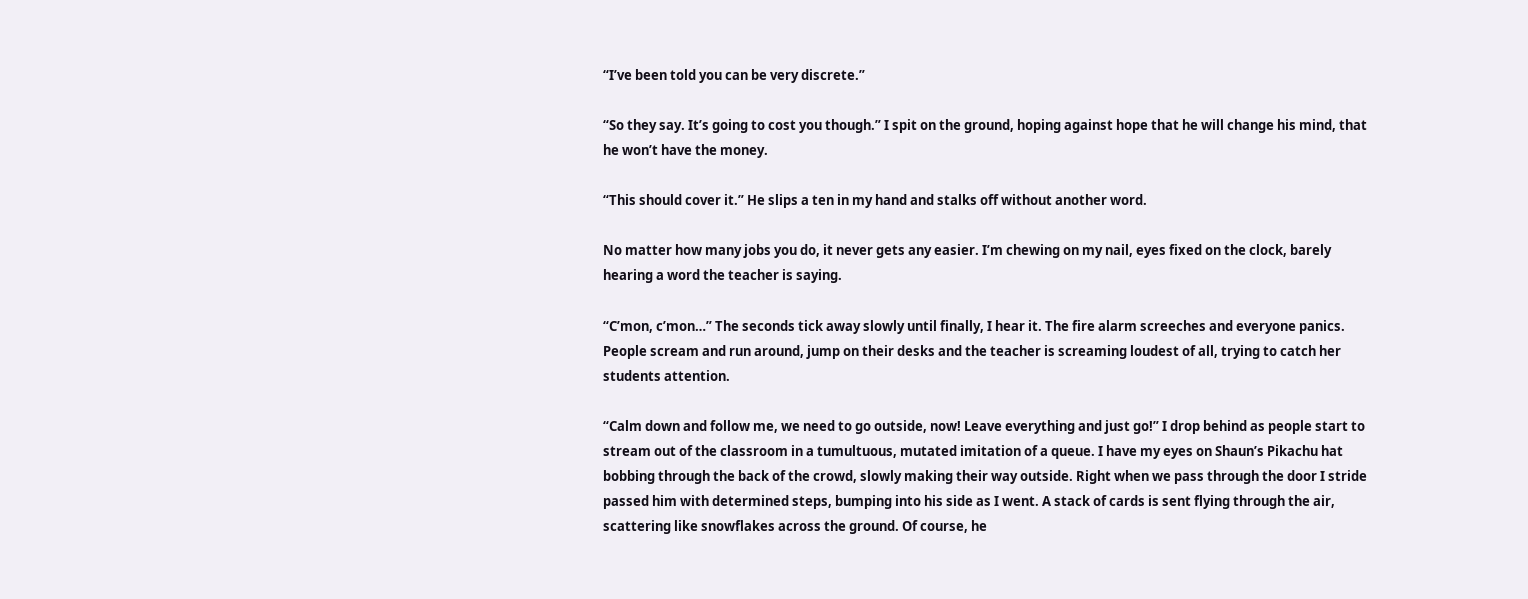“I’ve been told you can be very discrete.”

“So they say. It’s going to cost you though.” I spit on the ground, hoping against hope that he will change his mind, that he won’t have the money.

“This should cover it.” He slips a ten in my hand and stalks off without another word.

No matter how many jobs you do, it never gets any easier. I’m chewing on my nail, eyes fixed on the clock, barely hearing a word the teacher is saying.

“C’mon, c’mon…” The seconds tick away slowly until finally, I hear it. The fire alarm screeches and everyone panics. People scream and run around, jump on their desks and the teacher is screaming loudest of all, trying to catch her students attention.

“Calm down and follow me, we need to go outside, now! Leave everything and just go!” I drop behind as people start to stream out of the classroom in a tumultuous, mutated imitation of a queue. I have my eyes on Shaun’s Pikachu hat bobbing through the back of the crowd, slowly making their way outside. Right when we pass through the door I stride passed him with determined steps, bumping into his side as I went. A stack of cards is sent flying through the air, scattering like snowflakes across the ground. Of course, he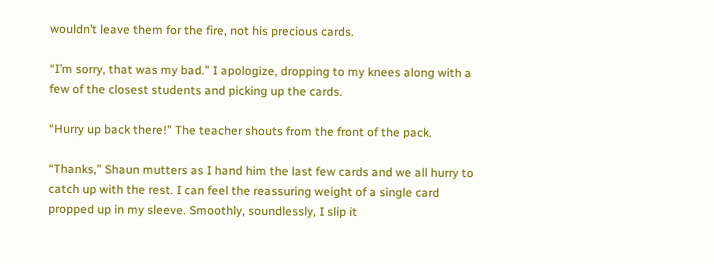wouldn’t leave them for the fire, not his precious cards.

“I’m sorry, that was my bad.” I apologize, dropping to my knees along with a few of the closest students and picking up the cards.

“Hurry up back there!” The teacher shouts from the front of the pack.

“Thanks,” Shaun mutters as I hand him the last few cards and we all hurry to catch up with the rest. I can feel the reassuring weight of a single card propped up in my sleeve. Smoothly, soundlessly, I slip it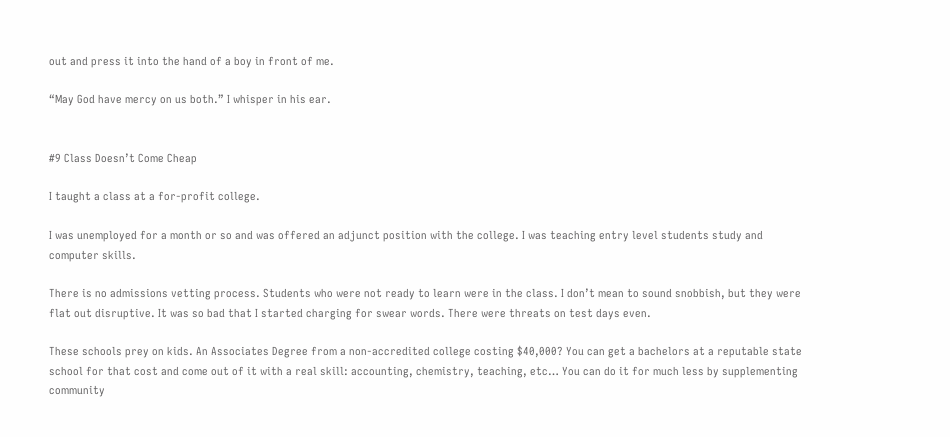out and press it into the hand of a boy in front of me.

“May God have mercy on us both.” I whisper in his ear.


#9 Class Doesn’t Come Cheap

I taught a class at a for-profit college.

I was unemployed for a month or so and was offered an adjunct position with the college. I was teaching entry level students study and computer skills.

There is no admissions vetting process. Students who were not ready to learn were in the class. I don’t mean to sound snobbish, but they were flat out disruptive. It was so bad that I started charging for swear words. There were threats on test days even.

These schools prey on kids. An Associates Degree from a non-accredited college costing $40,000? You can get a bachelors at a reputable state school for that cost and come out of it with a real skill: accounting, chemistry, teaching, etc… You can do it for much less by supplementing community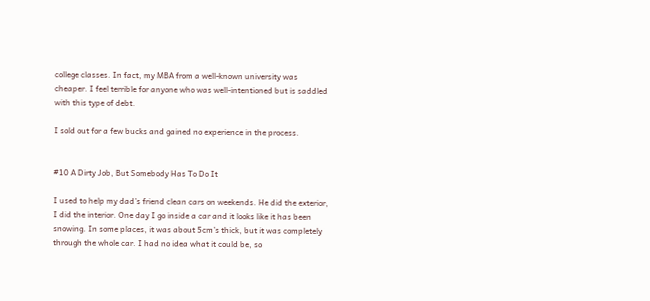college classes. In fact, my MBA from a well-known university was cheaper. I feel terrible for anyone who was well-intentioned but is saddled with this type of debt.

I sold out for a few bucks and gained no experience in the process.


#10 A Dirty Job, But Somebody Has To Do It

I used to help my dad’s friend clean cars on weekends. He did the exterior, I did the interior. One day I go inside a car and it looks like it has been snowing. In some places, it was about 5cm’s thick, but it was completely through the whole car. I had no idea what it could be, so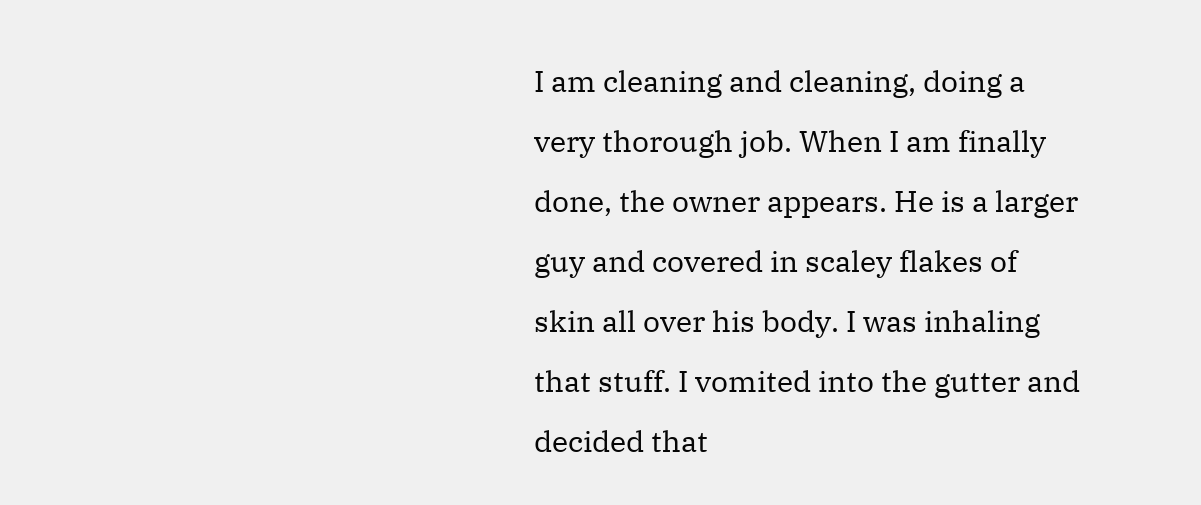I am cleaning and cleaning, doing a very thorough job. When I am finally done, the owner appears. He is a larger guy and covered in scaley flakes of skin all over his body. I was inhaling that stuff. I vomited into the gutter and decided that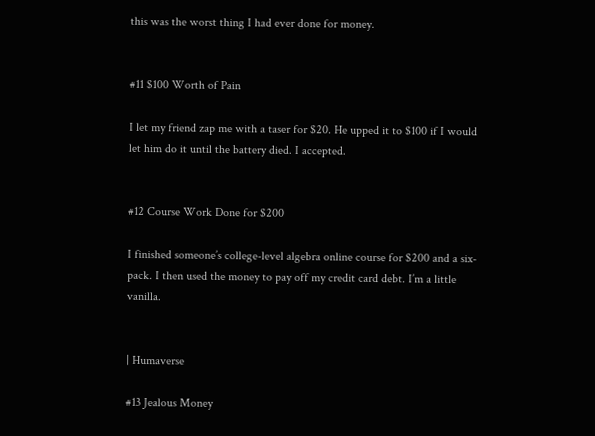this was the worst thing I had ever done for money.


#11 $100 Worth of Pain

I let my friend zap me with a taser for $20. He upped it to $100 if I would let him do it until the battery died. I accepted.


#12 Course Work Done for $200

I finished someone’s college-level algebra online course for $200 and a six-pack. I then used the money to pay off my credit card debt. I’m a little vanilla.


| Humaverse

#13 Jealous Money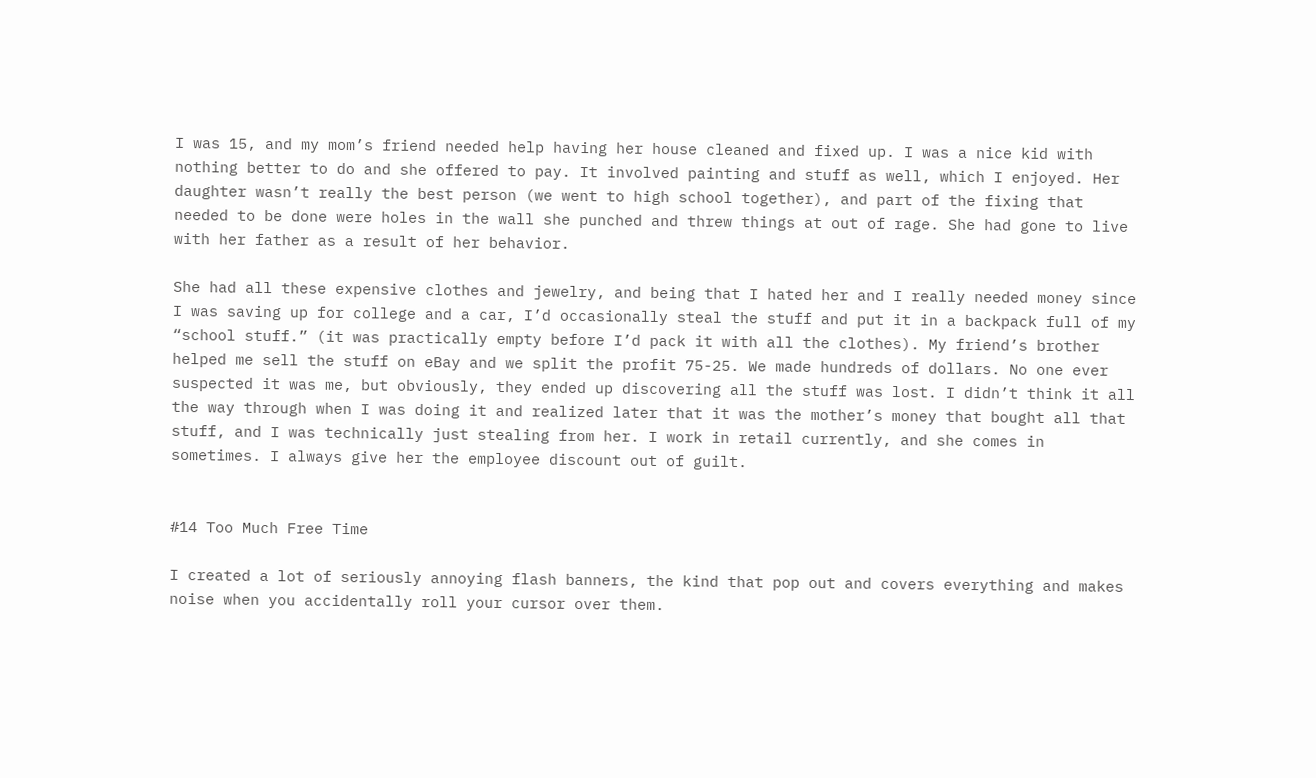I was 15, and my mom’s friend needed help having her house cleaned and fixed up. I was a nice kid with nothing better to do and she offered to pay. It involved painting and stuff as well, which I enjoyed. Her daughter wasn’t really the best person (we went to high school together), and part of the fixing that needed to be done were holes in the wall she punched and threw things at out of rage. She had gone to live with her father as a result of her behavior.

She had all these expensive clothes and jewelry, and being that I hated her and I really needed money since I was saving up for college and a car, I’d occasionally steal the stuff and put it in a backpack full of my “school stuff.” (it was practically empty before I’d pack it with all the clothes). My friend’s brother helped me sell the stuff on eBay and we split the profit 75-25. We made hundreds of dollars. No one ever suspected it was me, but obviously, they ended up discovering all the stuff was lost. I didn’t think it all the way through when I was doing it and realized later that it was the mother’s money that bought all that stuff, and I was technically just stealing from her. I work in retail currently, and she comes in sometimes. I always give her the employee discount out of guilt.


#14 Too Much Free Time

I created a lot of seriously annoying flash banners, the kind that pop out and covers everything and makes noise when you accidentally roll your cursor over them.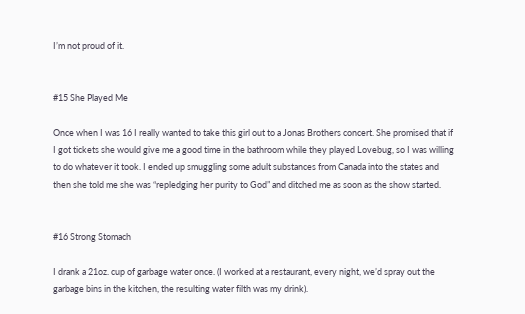I’m not proud of it.


#15 She Played Me

Once when I was 16 I really wanted to take this girl out to a Jonas Brothers concert. She promised that if I got tickets she would give me a good time in the bathroom while they played Lovebug, so I was willing to do whatever it took. I ended up smuggling some adult substances from Canada into the states and then she told me she was “repledging her purity to God” and ditched me as soon as the show started.


#16 Strong Stomach

I drank a 21oz. cup of garbage water once. (I worked at a restaurant, every night, we’d spray out the garbage bins in the kitchen, the resulting water filth was my drink).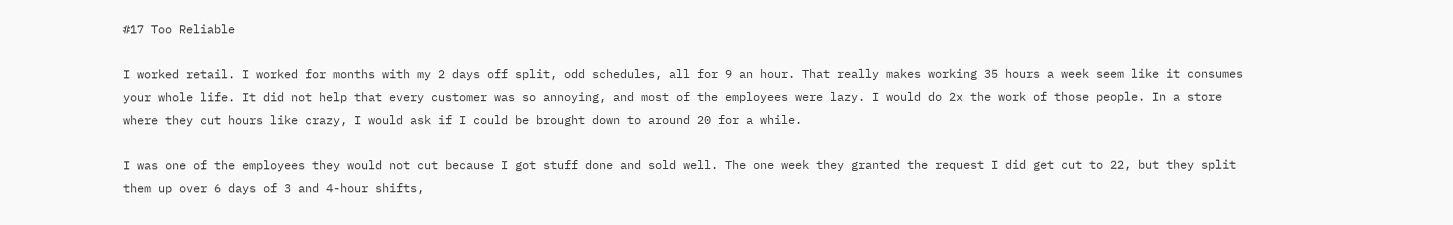#17 Too Reliable

I worked retail. I worked for months with my 2 days off split, odd schedules, all for 9 an hour. That really makes working 35 hours a week seem like it consumes your whole life. It did not help that every customer was so annoying, and most of the employees were lazy. I would do 2x the work of those people. In a store where they cut hours like crazy, I would ask if I could be brought down to around 20 for a while.

I was one of the employees they would not cut because I got stuff done and sold well. The one week they granted the request I did get cut to 22, but they split them up over 6 days of 3 and 4-hour shifts,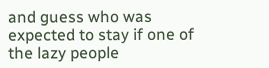and guess who was expected to stay if one of the lazy people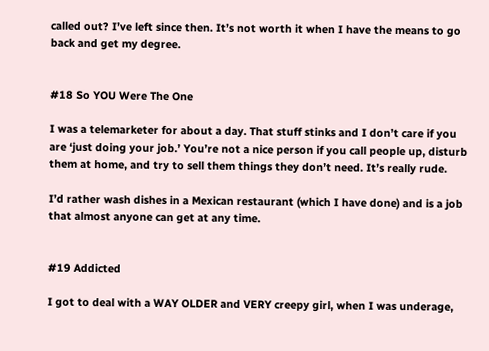called out? I’ve left since then. It’s not worth it when I have the means to go back and get my degree.


#18 So YOU Were The One

I was a telemarketer for about a day. That stuff stinks and I don’t care if you are ‘just doing your job.’ You’re not a nice person if you call people up, disturb them at home, and try to sell them things they don’t need. It’s really rude.

I’d rather wash dishes in a Mexican restaurant (which I have done) and is a job that almost anyone can get at any time.


#19 Addicted

I got to deal with a WAY OLDER and VERY creepy girl, when I was underage,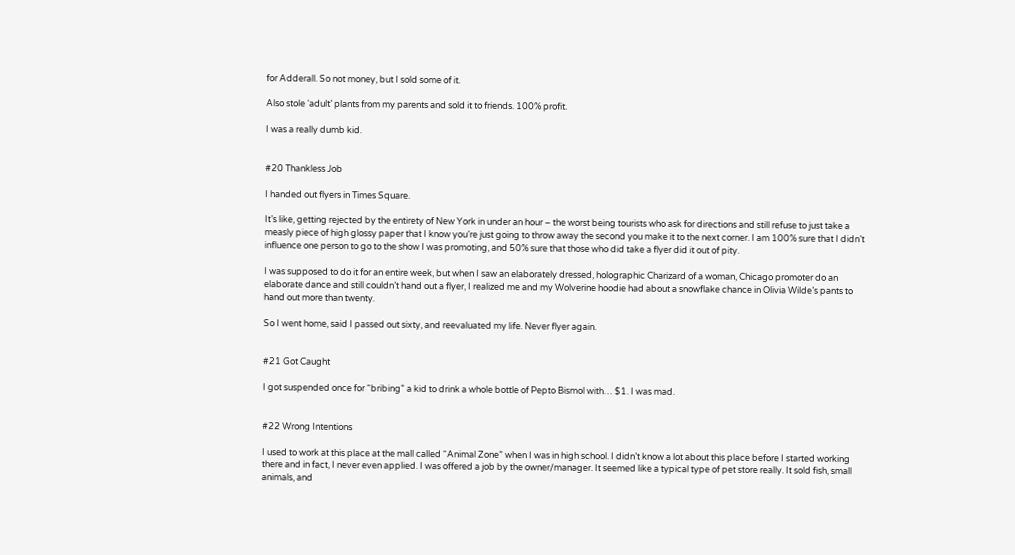for Adderall. So not money, but I sold some of it.

Also stole ‘adult’ plants from my parents and sold it to friends. 100% profit.

I was a really dumb kid.


#20 Thankless Job

I handed out flyers in Times Square.

It’s like, getting rejected by the entirety of New York in under an hour – the worst being tourists who ask for directions and still refuse to just take a measly piece of high glossy paper that I know you’re just going to throw away the second you make it to the next corner. I am 100% sure that I didn’t influence one person to go to the show I was promoting, and 50% sure that those who did take a flyer did it out of pity.

I was supposed to do it for an entire week, but when I saw an elaborately dressed, holographic Charizard of a woman, Chicago promoter do an elaborate dance and still couldn’t hand out a flyer, I realized me and my Wolverine hoodie had about a snowflake chance in Olivia Wilde’s pants to hand out more than twenty.

So I went home, said I passed out sixty, and reevaluated my life. Never flyer again.


#21 Got Caught

I got suspended once for “bribing” a kid to drink a whole bottle of Pepto Bismol with… $1. I was mad.


#22 Wrong Intentions

I used to work at this place at the mall called “Animal Zone” when I was in high school. I didn’t know a lot about this place before I started working there and in fact, I never even applied. I was offered a job by the owner/manager. It seemed like a typical type of pet store really. It sold fish, small animals, and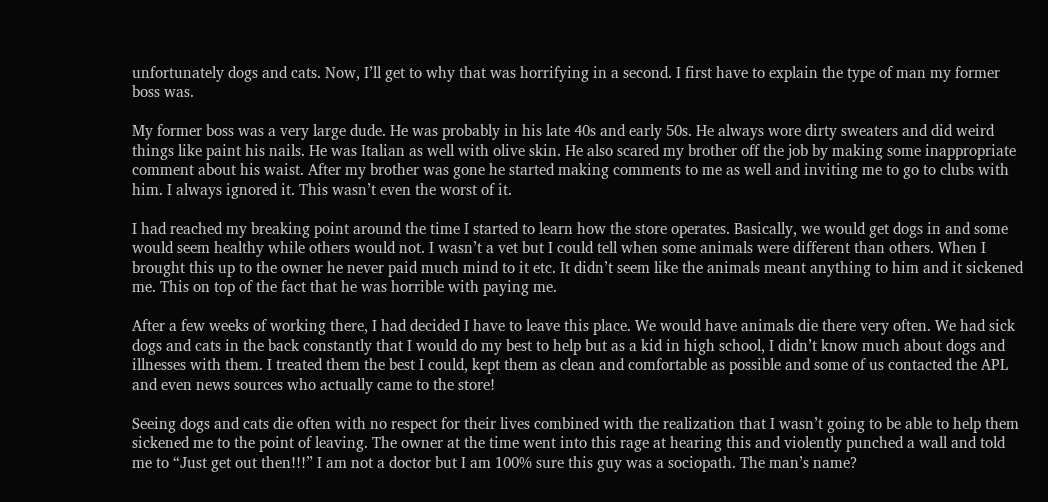unfortunately dogs and cats. Now, I’ll get to why that was horrifying in a second. I first have to explain the type of man my former boss was.

My former boss was a very large dude. He was probably in his late 40s and early 50s. He always wore dirty sweaters and did weird things like paint his nails. He was Italian as well with olive skin. He also scared my brother off the job by making some inappropriate comment about his waist. After my brother was gone he started making comments to me as well and inviting me to go to clubs with him. I always ignored it. This wasn’t even the worst of it.

I had reached my breaking point around the time I started to learn how the store operates. Basically, we would get dogs in and some would seem healthy while others would not. I wasn’t a vet but I could tell when some animals were different than others. When I brought this up to the owner he never paid much mind to it etc. It didn’t seem like the animals meant anything to him and it sickened me. This on top of the fact that he was horrible with paying me.

After a few weeks of working there, I had decided I have to leave this place. We would have animals die there very often. We had sick dogs and cats in the back constantly that I would do my best to help but as a kid in high school, I didn’t know much about dogs and illnesses with them. I treated them the best I could, kept them as clean and comfortable as possible and some of us contacted the APL and even news sources who actually came to the store!

Seeing dogs and cats die often with no respect for their lives combined with the realization that I wasn’t going to be able to help them sickened me to the point of leaving. The owner at the time went into this rage at hearing this and violently punched a wall and told me to “Just get out then!!!” I am not a doctor but I am 100% sure this guy was a sociopath. The man’s name?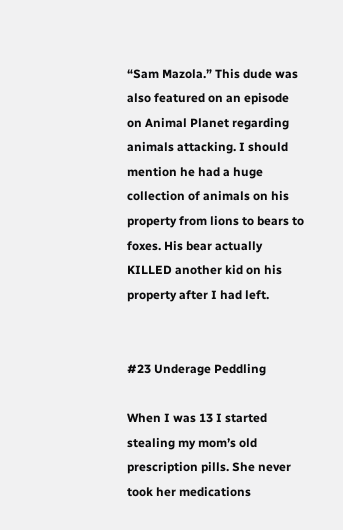“Sam Mazola.” This dude was also featured on an episode on Animal Planet regarding animals attacking. I should mention he had a huge collection of animals on his property from lions to bears to foxes. His bear actually KILLED another kid on his property after I had left.


#23 Underage Peddling

When I was 13 I started stealing my mom’s old prescription pills. She never took her medications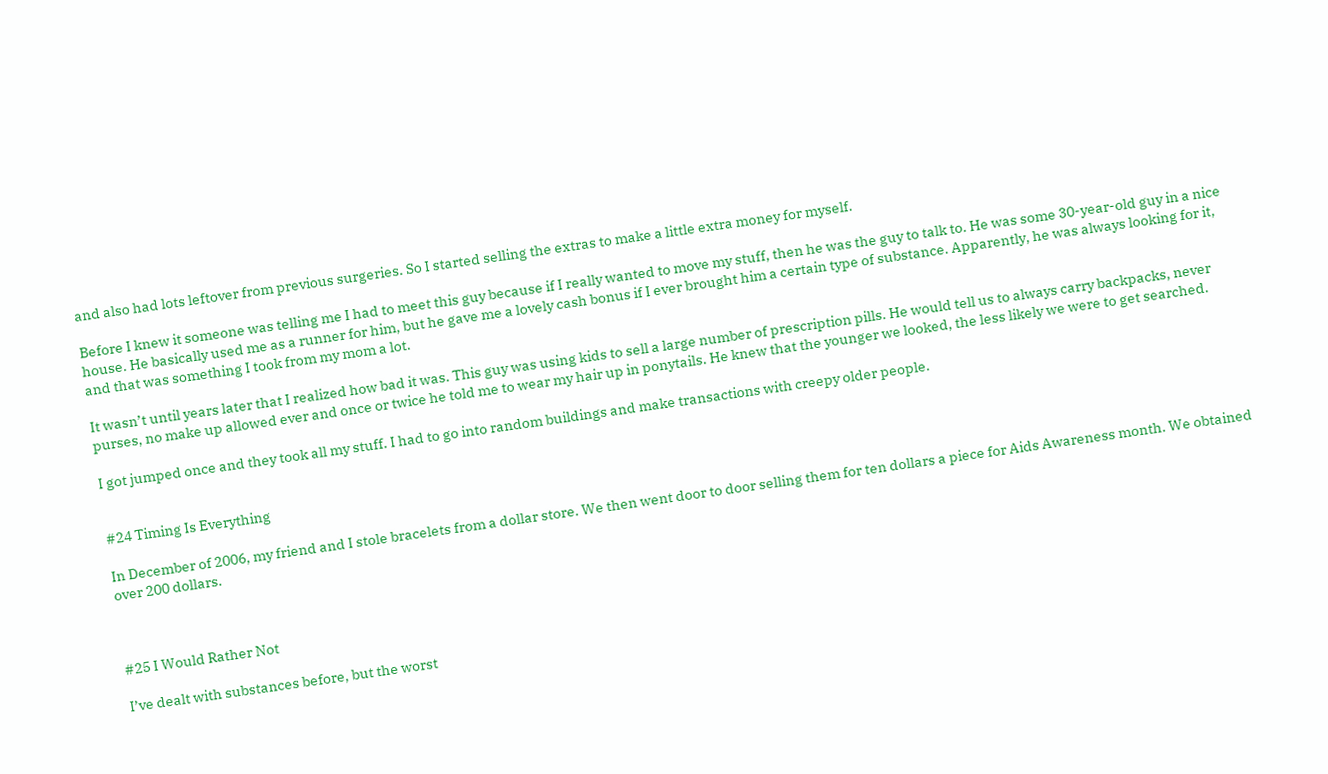and also had lots leftover from previous surgeries. So I started selling the extras to make a little extra money for myself.

Before I knew it someone was telling me I had to meet this guy because if I really wanted to move my stuff, then he was the guy to talk to. He was some 30-year-old guy in a nice house. He basically used me as a runner for him, but he gave me a lovely cash bonus if I ever brought him a certain type of substance. Apparently, he was always looking for it, and that was something I took from my mom a lot.

It wasn’t until years later that I realized how bad it was. This guy was using kids to sell a large number of prescription pills. He would tell us to always carry backpacks, never purses, no make up allowed ever and once or twice he told me to wear my hair up in ponytails. He knew that the younger we looked, the less likely we were to get searched.

I got jumped once and they took all my stuff. I had to go into random buildings and make transactions with creepy older people.


#24 Timing Is Everything

In December of 2006, my friend and I stole bracelets from a dollar store. We then went door to door selling them for ten dollars a piece for Aids Awareness month. We obtained over 200 dollars.



#25 I Would Rather Not

I’ve dealt with substances before, but the worst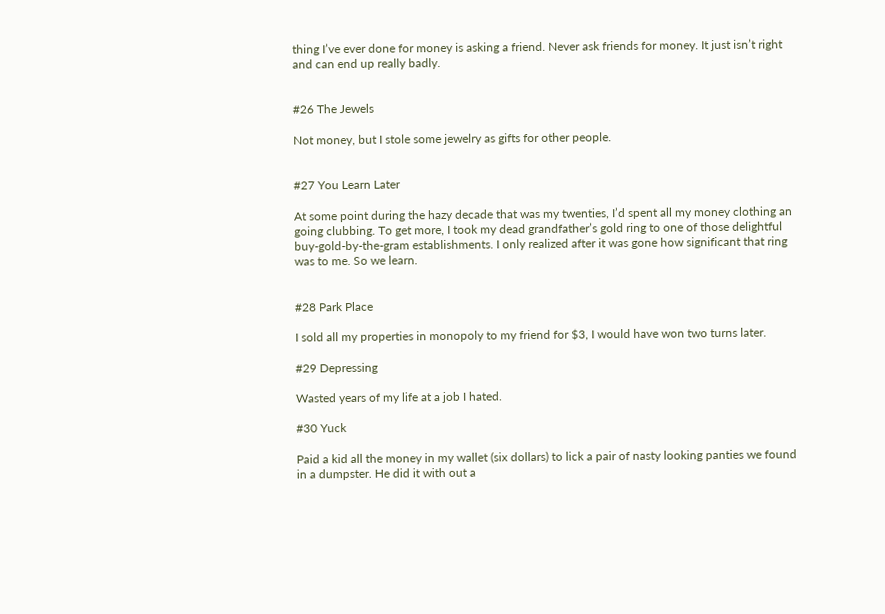thing I’ve ever done for money is asking a friend. Never ask friends for money. It just isn’t right and can end up really badly.


#26 The Jewels

Not money, but I stole some jewelry as gifts for other people.


#27 You Learn Later

At some point during the hazy decade that was my twenties, I’d spent all my money clothing an going clubbing. To get more, I took my dead grandfather’s gold ring to one of those delightful buy-gold-by-the-gram establishments. I only realized after it was gone how significant that ring was to me. So we learn.


#28 Park Place

I sold all my properties in monopoly to my friend for $3, I would have won two turns later.

#29 Depressing

Wasted years of my life at a job I hated.

#30 Yuck

Paid a kid all the money in my wallet (six dollars) to lick a pair of nasty looking panties we found in a dumpster. He did it with out a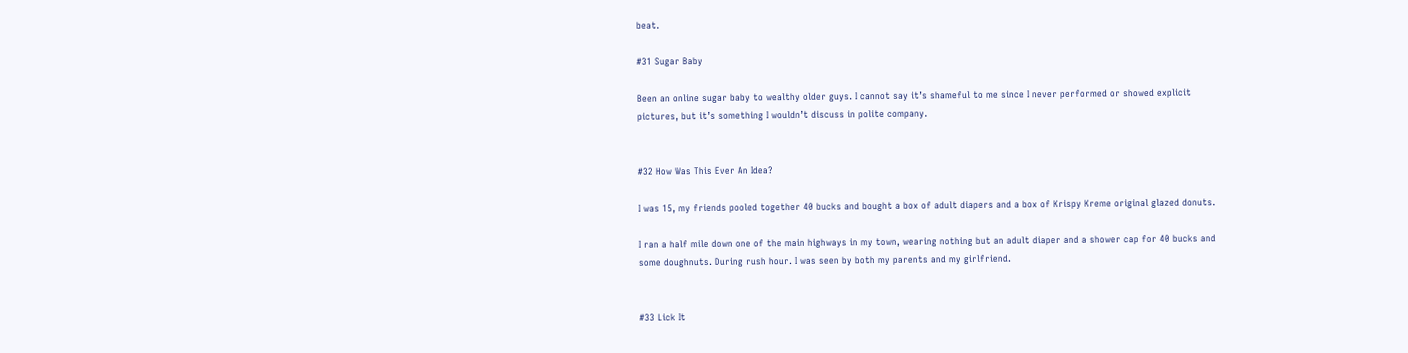beat.

#31 Sugar Baby

Been an online sugar baby to wealthy older guys. I cannot say it’s shameful to me since I never performed or showed explicit pictures, but it’s something I wouldn’t discuss in polite company.


#32 How Was This Ever An Idea?

I was 15, my friends pooled together 40 bucks and bought a box of adult diapers and a box of Krispy Kreme original glazed donuts.

I ran a half mile down one of the main highways in my town, wearing nothing but an adult diaper and a shower cap for 40 bucks and some doughnuts. During rush hour. I was seen by both my parents and my girlfriend.


#33 Lick It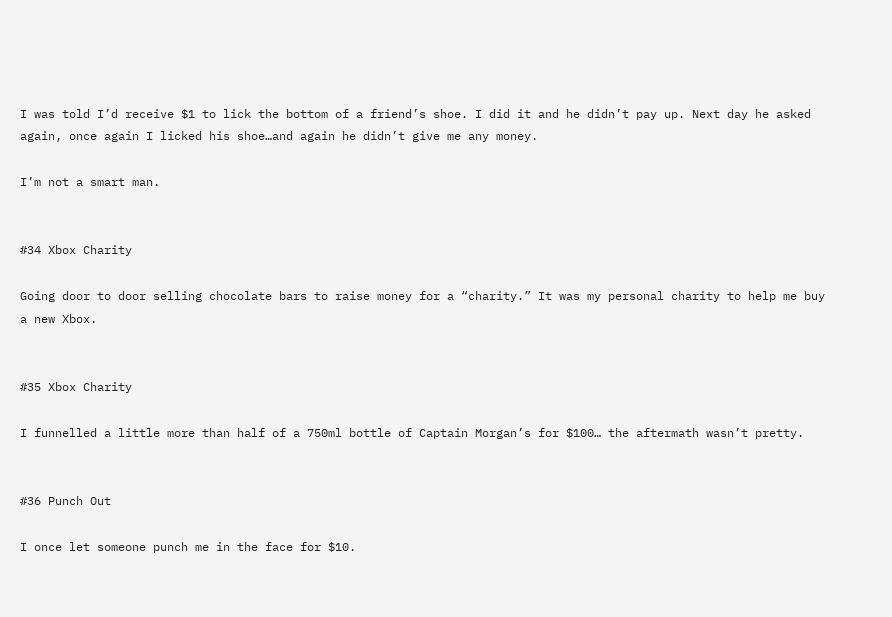I was told I’d receive $1 to lick the bottom of a friend’s shoe. I did it and he didn’t pay up. Next day he asked again, once again I licked his shoe…and again he didn’t give me any money.

I’m not a smart man.


#34 Xbox Charity

Going door to door selling chocolate bars to raise money for a “charity.” It was my personal charity to help me buy a new Xbox.


#35 Xbox Charity

I funnelled a little more than half of a 750ml bottle of Captain Morgan’s for $100… the aftermath wasn’t pretty.


#36 Punch Out

I once let someone punch me in the face for $10.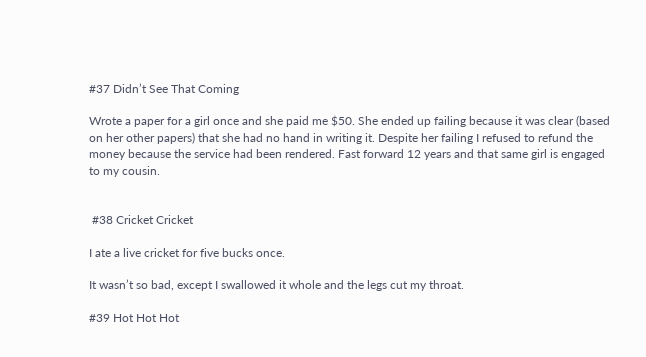#37 Didn’t See That Coming

Wrote a paper for a girl once and she paid me $50. She ended up failing because it was clear (based on her other papers) that she had no hand in writing it. Despite her failing I refused to refund the money because the service had been rendered. Fast forward 12 years and that same girl is engaged to my cousin.


 #38 Cricket Cricket

I ate a live cricket for five bucks once.

It wasn’t so bad, except I swallowed it whole and the legs cut my throat.

#39 Hot Hot Hot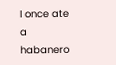I once ate a habanero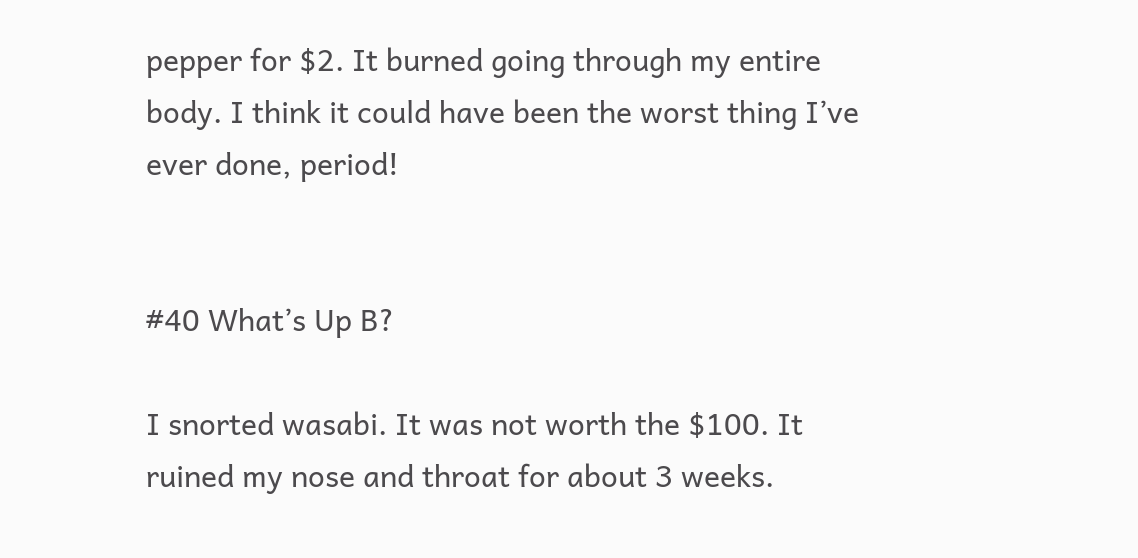pepper for $2. It burned going through my entire body. I think it could have been the worst thing I’ve ever done, period!


#40 What’s Up B?

I snorted wasabi. It was not worth the $100. It ruined my nose and throat for about 3 weeks.